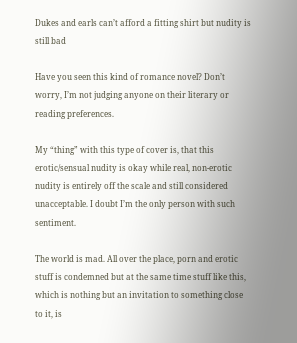Dukes and earls can’t afford a fitting shirt but nudity is still bad

Have you seen this kind of romance novel? Don’t worry, I’m not judging anyone on their literary or reading preferences.

My “thing” with this type of cover is, that this erotic/sensual nudity is okay while real, non-erotic nudity is entirely off the scale and still considered unacceptable. I doubt I’m the only person with such sentiment.

The world is mad. All over the place, porn and erotic stuff is condemned but at the same time stuff like this, which is nothing but an invitation to something close to it, is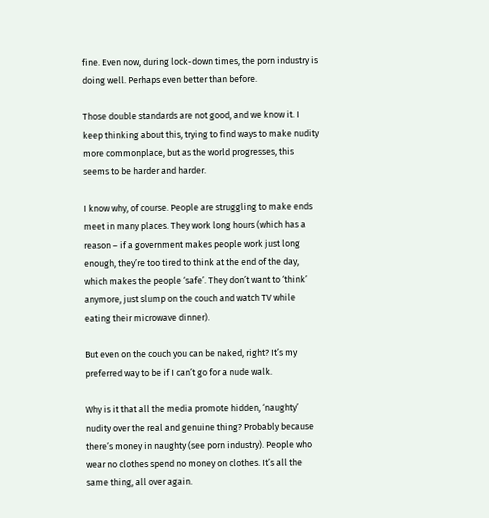fine. Even now, during lock-down times, the porn industry is doing well. Perhaps even better than before.

Those double standards are not good, and we know it. I keep thinking about this, trying to find ways to make nudity more commonplace, but as the world progresses, this seems to be harder and harder.

I know why, of course. People are struggling to make ends meet in many places. They work long hours (which has a reason – if a government makes people work just long enough, they’re too tired to think at the end of the day, which makes the people ‘safe’. They don’t want to ‘think’ anymore, just slump on the couch and watch TV while eating their microwave dinner).

But even on the couch you can be naked, right? It’s my preferred way to be if I can’t go for a nude walk.

Why is it that all the media promote hidden, ‘naughty’ nudity over the real and genuine thing? Probably because there’s money in naughty (see porn industry). People who wear no clothes spend no money on clothes. It’s all the same thing, all over again.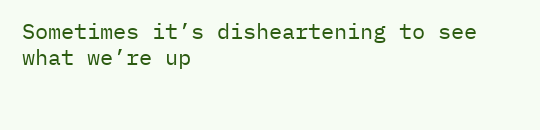Sometimes it’s disheartening to see what we’re up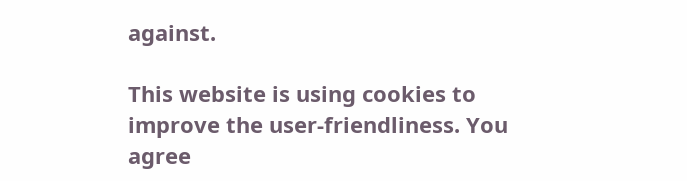against.

This website is using cookies to improve the user-friendliness. You agree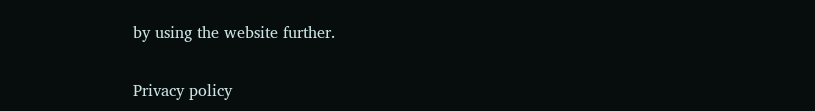by using the website further.

Privacy policy